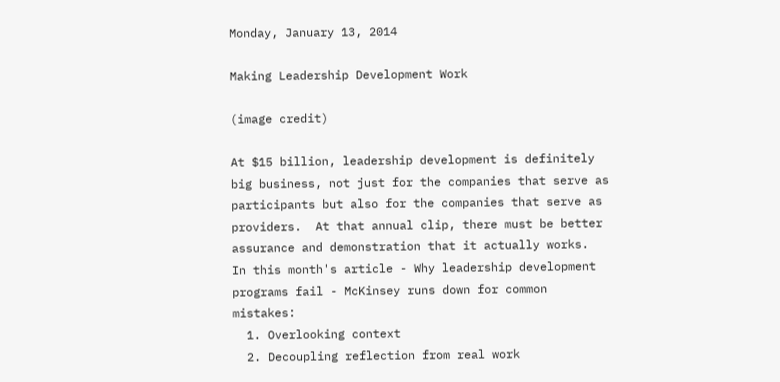Monday, January 13, 2014

Making Leadership Development Work

(image credit)

At $15 billion, leadership development is definitely big business, not just for the companies that serve as participants but also for the companies that serve as providers.  At that annual clip, there must be better assurance and demonstration that it actually works.  In this month's article - Why leadership development programs fail - McKinsey runs down for common mistakes:
  1. Overlooking context
  2. Decoupling reflection from real work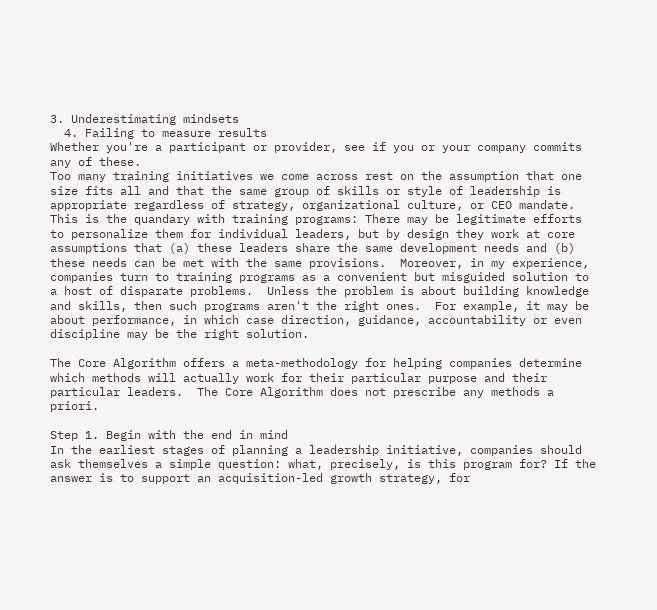3. Underestimating mindsets
  4. Failing to measure results
Whether you're a participant or provider, see if you or your company commits any of these.
Too many training initiatives we come across rest on the assumption that one size fits all and that the same group of skills or style of leadership is appropriate regardless of strategy, organizational culture, or CEO mandate.
This is the quandary with training programs: There may be legitimate efforts to personalize them for individual leaders, but by design they work at core assumptions that (a) these leaders share the same development needs and (b) these needs can be met with the same provisions.  Moreover, in my experience, companies turn to training programs as a convenient but misguided solution to a host of disparate problems.  Unless the problem is about building knowledge and skills, then such programs aren't the right ones.  For example, it may be about performance, in which case direction, guidance, accountability or even discipline may be the right solution.

The Core Algorithm offers a meta-methodology for helping companies determine which methods will actually work for their particular purpose and their particular leaders.  The Core Algorithm does not prescribe any methods a priori.

Step 1. Begin with the end in mind
In the earliest stages of planning a leadership initiative, companies should ask themselves a simple question: what, precisely, is this program for? If the answer is to support an acquisition-led growth strategy, for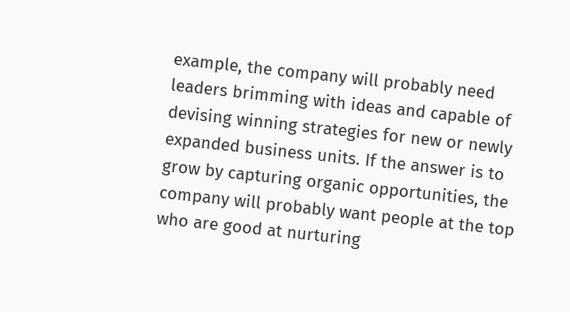example, the company will probably need leaders brimming with ideas and capable of devising winning strategies for new or newly expanded business units. If the answer is to grow by capturing organic opportunities, the company will probably want people at the top who are good at nurturing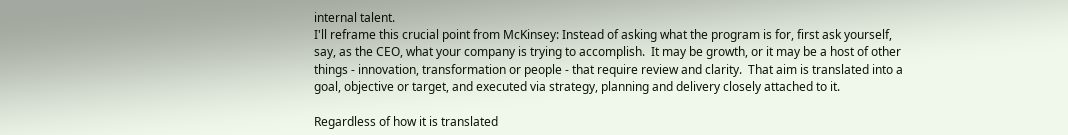internal talent.
I'll reframe this crucial point from McKinsey: Instead of asking what the program is for, first ask yourself, say, as the CEO, what your company is trying to accomplish.  It may be growth, or it may be a host of other things - innovation, transformation or people - that require review and clarity.  That aim is translated into a goal, objective or target, and executed via strategy, planning and delivery closely attached to it.

Regardless of how it is translated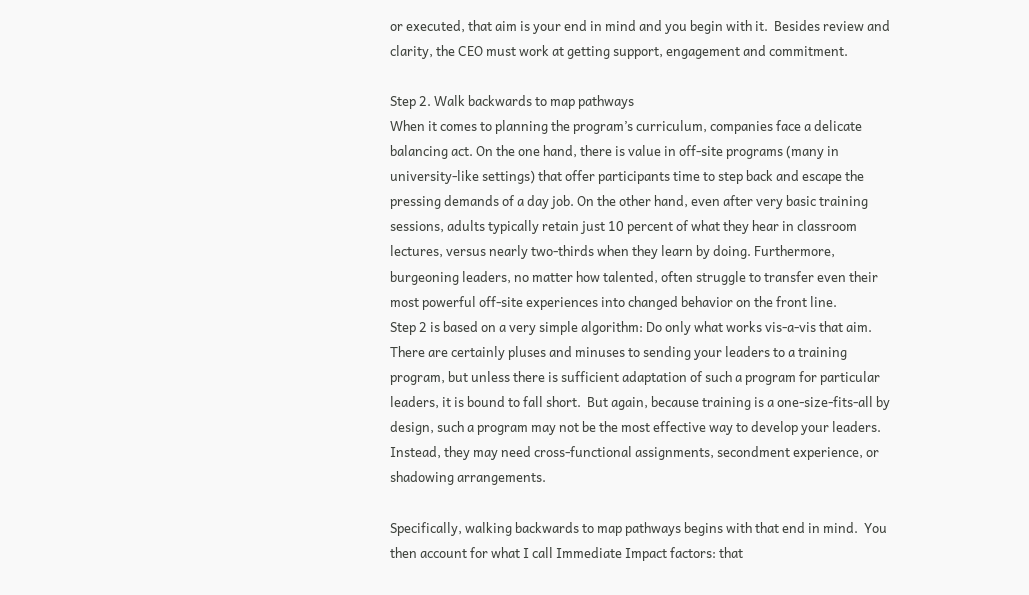or executed, that aim is your end in mind and you begin with it.  Besides review and clarity, the CEO must work at getting support, engagement and commitment.

Step 2. Walk backwards to map pathways
When it comes to planning the program’s curriculum, companies face a delicate balancing act. On the one hand, there is value in off-site programs (many in university-like settings) that offer participants time to step back and escape the pressing demands of a day job. On the other hand, even after very basic training sessions, adults typically retain just 10 percent of what they hear in classroom lectures, versus nearly two-thirds when they learn by doing. Furthermore, burgeoning leaders, no matter how talented, often struggle to transfer even their most powerful off-site experiences into changed behavior on the front line.
Step 2 is based on a very simple algorithm: Do only what works vis-a-vis that aim.  There are certainly pluses and minuses to sending your leaders to a training program, but unless there is sufficient adaptation of such a program for particular leaders, it is bound to fall short.  But again, because training is a one-size-fits-all by design, such a program may not be the most effective way to develop your leaders.  Instead, they may need cross-functional assignments, secondment experience, or shadowing arrangements.

Specifically, walking backwards to map pathways begins with that end in mind.  You then account for what I call Immediate Impact factors: that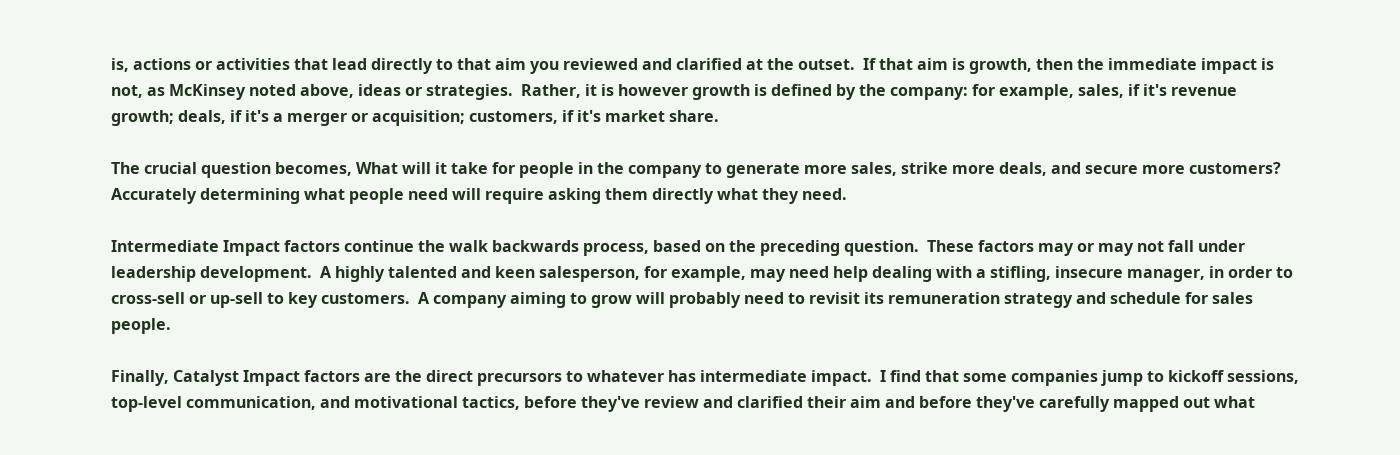is, actions or activities that lead directly to that aim you reviewed and clarified at the outset.  If that aim is growth, then the immediate impact is not, as McKinsey noted above, ideas or strategies.  Rather, it is however growth is defined by the company: for example, sales, if it's revenue growth; deals, if it's a merger or acquisition; customers, if it's market share.

The crucial question becomes, What will it take for people in the company to generate more sales, strike more deals, and secure more customers?  Accurately determining what people need will require asking them directly what they need.

Intermediate Impact factors continue the walk backwards process, based on the preceding question.  These factors may or may not fall under leadership development.  A highly talented and keen salesperson, for example, may need help dealing with a stifling, insecure manager, in order to cross-sell or up-sell to key customers.  A company aiming to grow will probably need to revisit its remuneration strategy and schedule for sales people.

Finally, Catalyst Impact factors are the direct precursors to whatever has intermediate impact.  I find that some companies jump to kickoff sessions, top-level communication, and motivational tactics, before they've review and clarified their aim and before they've carefully mapped out what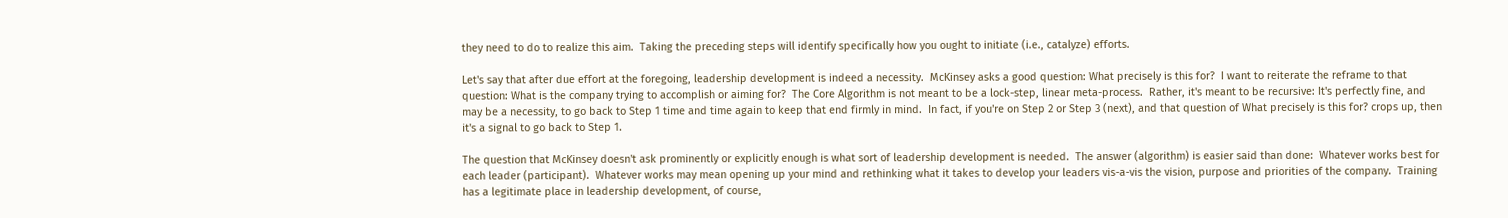they need to do to realize this aim.  Taking the preceding steps will identify specifically how you ought to initiate (i.e., catalyze) efforts.

Let's say that after due effort at the foregoing, leadership development is indeed a necessity.  McKinsey asks a good question: What precisely is this for?  I want to reiterate the reframe to that question: What is the company trying to accomplish or aiming for?  The Core Algorithm is not meant to be a lock-step, linear meta-process.  Rather, it's meant to be recursive: It's perfectly fine, and may be a necessity, to go back to Step 1 time and time again to keep that end firmly in mind.  In fact, if you're on Step 2 or Step 3 (next), and that question of What precisely is this for? crops up, then it's a signal to go back to Step 1.

The question that McKinsey doesn't ask prominently or explicitly enough is what sort of leadership development is needed.  The answer (algorithm) is easier said than done:  Whatever works best for each leader (participant).  Whatever works may mean opening up your mind and rethinking what it takes to develop your leaders vis-a-vis the vision, purpose and priorities of the company.  Training has a legitimate place in leadership development, of course,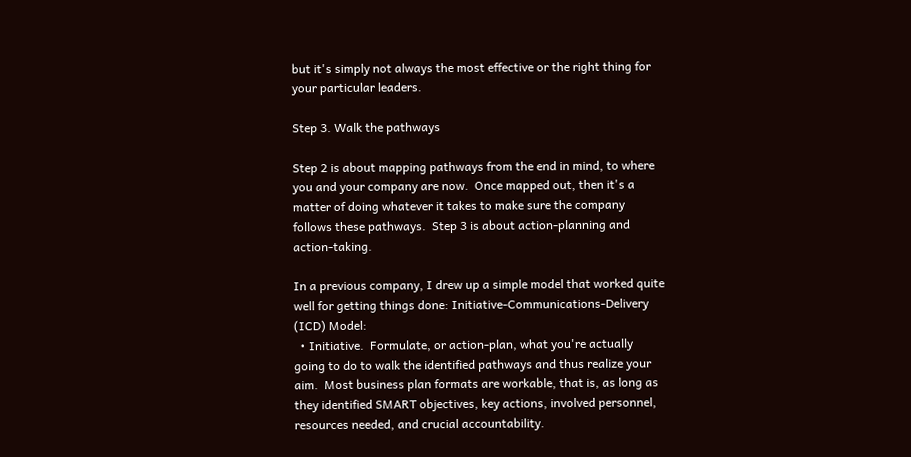but it's simply not always the most effective or the right thing for your particular leaders.

Step 3. Walk the pathways

Step 2 is about mapping pathways from the end in mind, to where you and your company are now.  Once mapped out, then it's a matter of doing whatever it takes to make sure the company follows these pathways.  Step 3 is about action-planning and action-taking.

In a previous company, I drew up a simple model that worked quite well for getting things done: Initiative-Communications-Delivery (ICD) Model:
  • Initiative.  Formulate, or action-plan, what you're actually going to do to walk the identified pathways and thus realize your aim.  Most business plan formats are workable, that is, as long as they identified SMART objectives, key actions, involved personnel, resources needed, and crucial accountability.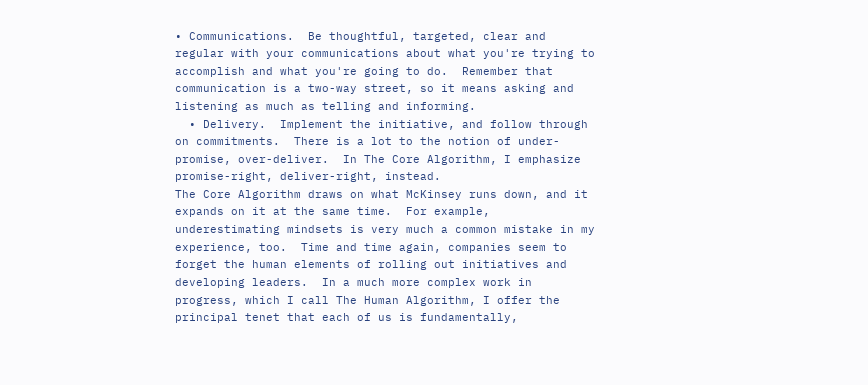• Communications.  Be thoughtful, targeted, clear and regular with your communications about what you're trying to accomplish and what you're going to do.  Remember that communication is a two-way street, so it means asking and listening as much as telling and informing.
  • Delivery.  Implement the initiative, and follow through on commitments.  There is a lot to the notion of under-promise, over-deliver.  In The Core Algorithm, I emphasize promise-right, deliver-right, instead.
The Core Algorithm draws on what McKinsey runs down, and it expands on it at the same time.  For example, underestimating mindsets is very much a common mistake in my experience, too.  Time and time again, companies seem to forget the human elements of rolling out initiatives and developing leaders.  In a much more complex work in progress, which I call The Human Algorithm, I offer the principal tenet that each of us is fundamentally,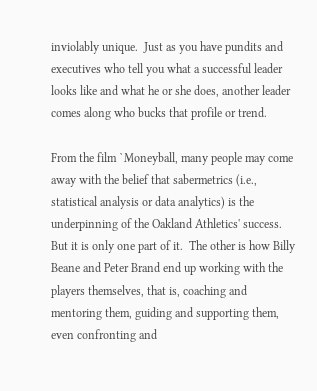inviolably unique.  Just as you have pundits and executives who tell you what a successful leader looks like and what he or she does, another leader comes along who bucks that profile or trend.

From the film `Moneyball, many people may come away with the belief that sabermetrics (i.e., statistical analysis or data analytics) is the underpinning of the Oakland Athletics' success.  But it is only one part of it.  The other is how Billy Beane and Peter Brand end up working with the players themselves, that is, coaching and mentoring them, guiding and supporting them, even confronting and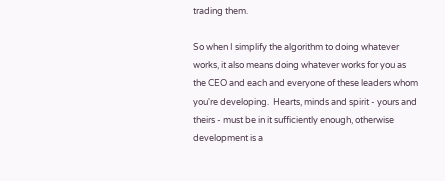trading them.

So when I simplify the algorithm to doing whatever works, it also means doing whatever works for you as the CEO and each and everyone of these leaders whom you're developing.  Hearts, minds and spirit - yours and theirs - must be in it sufficiently enough, otherwise development is a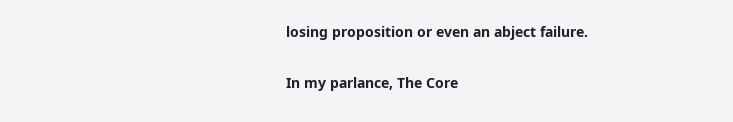losing proposition or even an abject failure.

In my parlance, The Core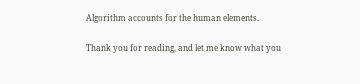Algorithm accounts for the human elements.

Thank you for reading, and let me know what you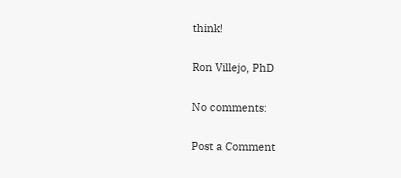think!

Ron Villejo, PhD

No comments:

Post a Comment